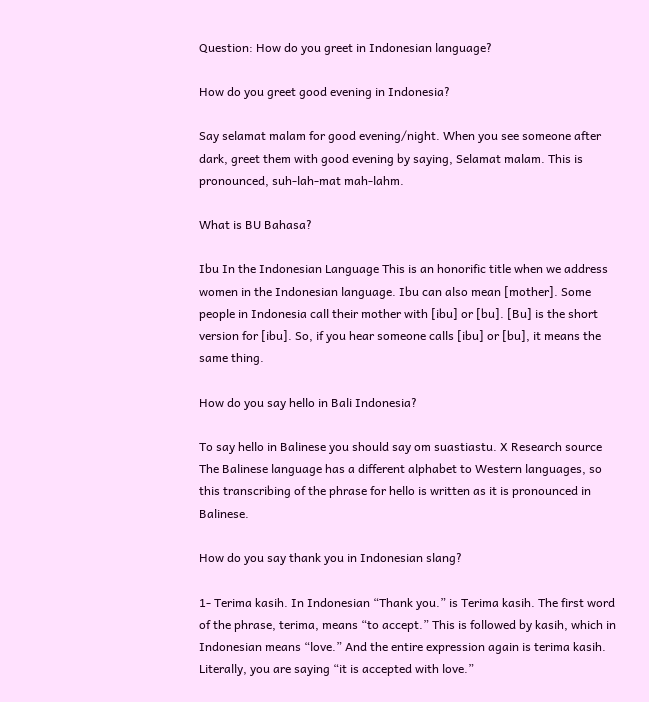Question: How do you greet in Indonesian language?

How do you greet good evening in Indonesia?

Say selamat malam for good evening/night. When you see someone after dark, greet them with good evening by saying, Selamat malam. This is pronounced, suh-lah-mat mah-lahm.

What is BU Bahasa?

Ibu In the Indonesian Language This is an honorific title when we address women in the Indonesian language. Ibu can also mean [mother]. Some people in Indonesia call their mother with [ibu] or [bu]. [Bu] is the short version for [ibu]. So, if you hear someone calls [ibu] or [bu], it means the same thing.

How do you say hello in Bali Indonesia?

To say hello in Balinese you should say om suastiastu. X Research source The Balinese language has a different alphabet to Western languages, so this transcribing of the phrase for hello is written as it is pronounced in Balinese.

How do you say thank you in Indonesian slang?

1- Terima kasih. In Indonesian “Thank you.” is Terima kasih. The first word of the phrase, terima, means “to accept.” This is followed by kasih, which in Indonesian means “love.” And the entire expression again is terima kasih. Literally, you are saying “it is accepted with love.”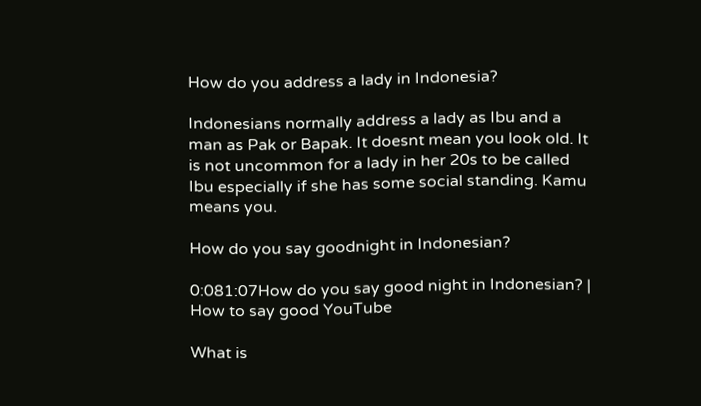How do you address a lady in Indonesia?

Indonesians normally address a lady as Ibu and a man as Pak or Bapak. It doesnt mean you look old. It is not uncommon for a lady in her 20s to be called Ibu especially if she has some social standing. Kamu means you.

How do you say goodnight in Indonesian?

0:081:07How do you say good night in Indonesian? | How to say good YouTube

What is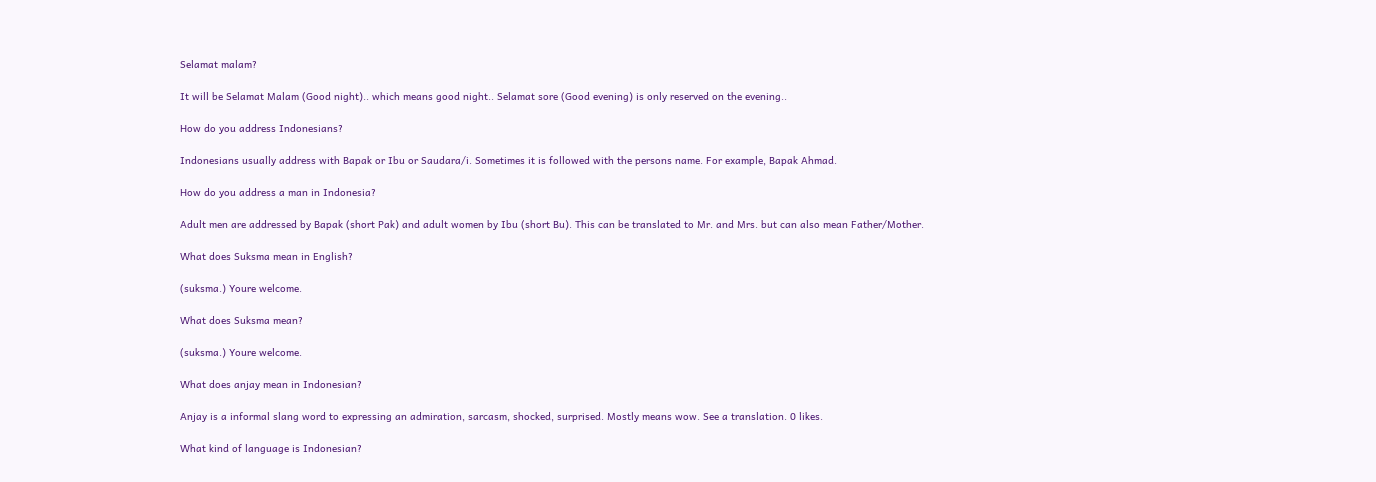Selamat malam?

It will be Selamat Malam (Good night).. which means good night.. Selamat sore (Good evening) is only reserved on the evening..

How do you address Indonesians?

Indonesians usually address with Bapak or Ibu or Saudara/i. Sometimes it is followed with the persons name. For example, Bapak Ahmad.

How do you address a man in Indonesia?

Adult men are addressed by Bapak (short Pak) and adult women by Ibu (short Bu). This can be translated to Mr. and Mrs. but can also mean Father/Mother.

What does Suksma mean in English?

(suksma.) Youre welcome.

What does Suksma mean?

(suksma.) Youre welcome.

What does anjay mean in Indonesian?

Anjay is a informal slang word to expressing an admiration, sarcasm, shocked, surprised. Mostly means wow. See a translation. 0 likes.

What kind of language is Indonesian?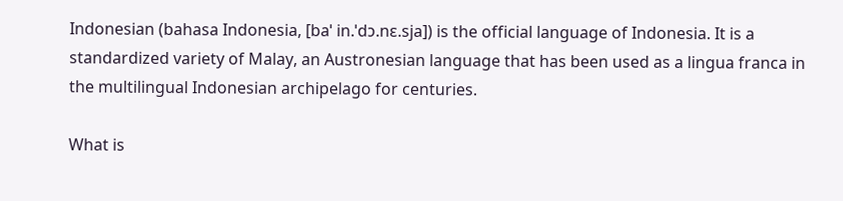Indonesian (bahasa Indonesia, [baˈ in.ˈdɔ.nɛ.sja]) is the official language of Indonesia. It is a standardized variety of Malay, an Austronesian language that has been used as a lingua franca in the multilingual Indonesian archipelago for centuries.

What is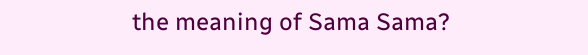the meaning of Sama Sama?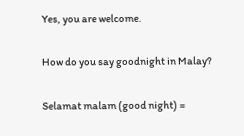Yes, you are welcome.

How do you say goodnight in Malay?

Selamat malam (good night) =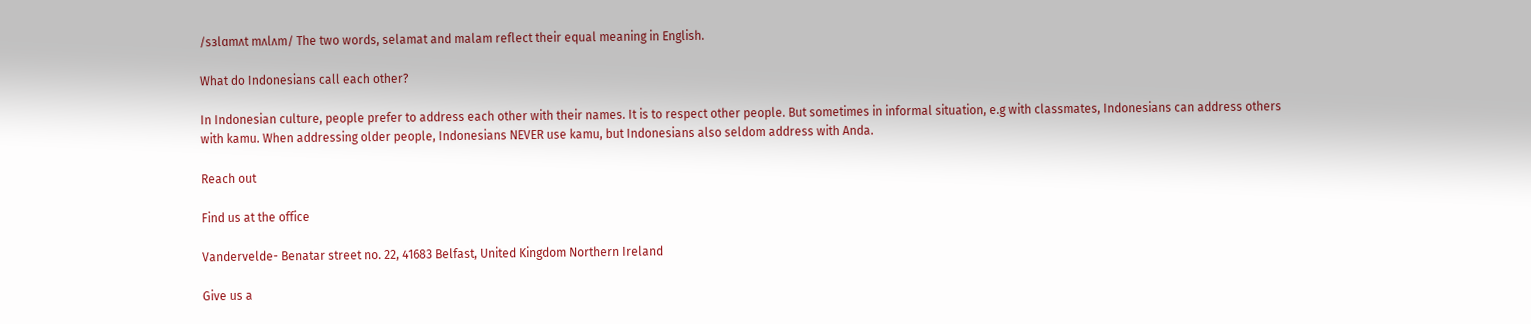/sɜlɑmʌt mʌlʌm/ The two words, selamat and malam reflect their equal meaning in English.

What do Indonesians call each other?

In Indonesian culture, people prefer to address each other with their names. It is to respect other people. But sometimes in informal situation, e.g with classmates, Indonesians can address others with kamu. When addressing older people, Indonesians NEVER use kamu, but Indonesians also seldom address with Anda.

Reach out

Find us at the office

Vandervelde- Benatar street no. 22, 41683 Belfast, United Kingdom Northern Ireland

Give us a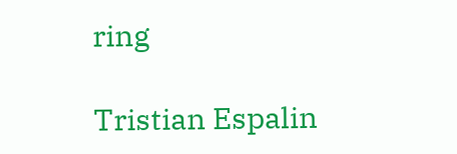ring

Tristian Espalin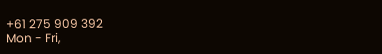+61 275 909 392
Mon - Fri,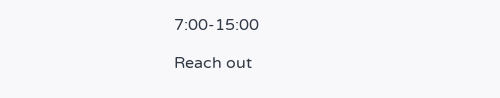7:00-15:00

Reach out